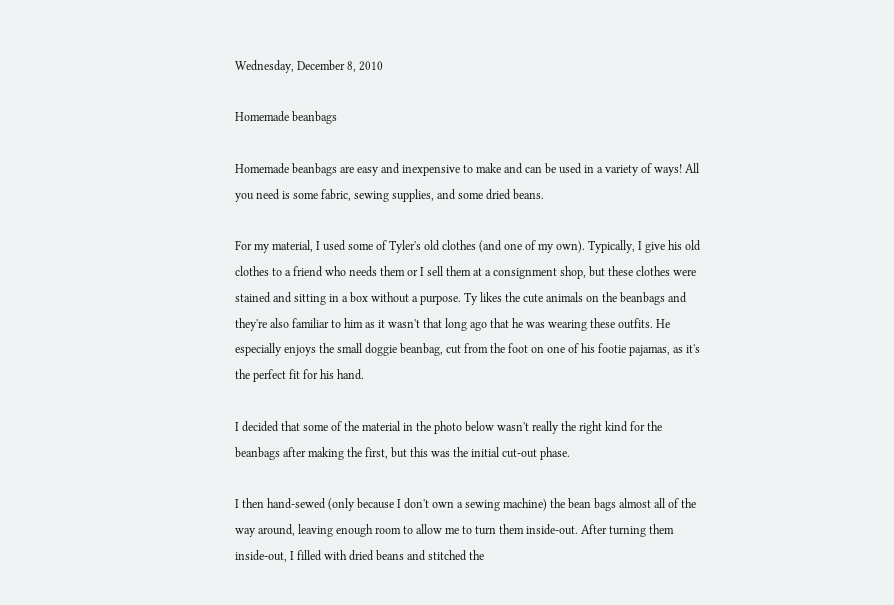Wednesday, December 8, 2010

Homemade beanbags

Homemade beanbags are easy and inexpensive to make and can be used in a variety of ways! All you need is some fabric, sewing supplies, and some dried beans.

For my material, I used some of Tyler's old clothes (and one of my own). Typically, I give his old clothes to a friend who needs them or I sell them at a consignment shop, but these clothes were stained and sitting in a box without a purpose. Ty likes the cute animals on the beanbags and they're also familiar to him as it wasn't that long ago that he was wearing these outfits. He especially enjoys the small doggie beanbag, cut from the foot on one of his footie pajamas, as it's the perfect fit for his hand.

I decided that some of the material in the photo below wasn't really the right kind for the beanbags after making the first, but this was the initial cut-out phase.

I then hand-sewed (only because I don't own a sewing machine) the bean bags almost all of the way around, leaving enough room to allow me to turn them inside-out. After turning them inside-out, I filled with dried beans and stitched the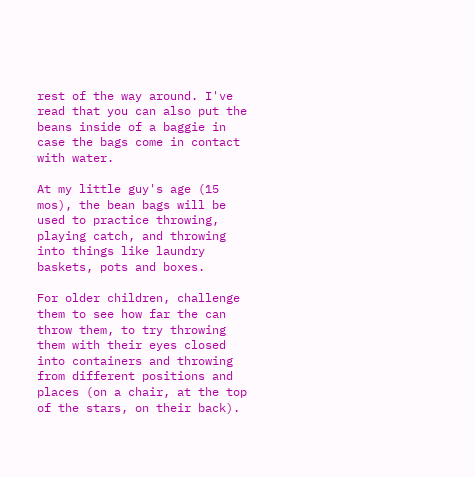rest of the way around. I've read that you can also put the beans inside of a baggie in case the bags come in contact with water.

At my little guy's age (15 mos), the bean bags will be used to practice throwing, playing catch, and throwing into things like laundry baskets, pots and boxes.

For older children, challenge them to see how far the can throw them, to try throwing them with their eyes closed into containers and throwing from different positions and places (on a chair, at the top of the stars, on their back).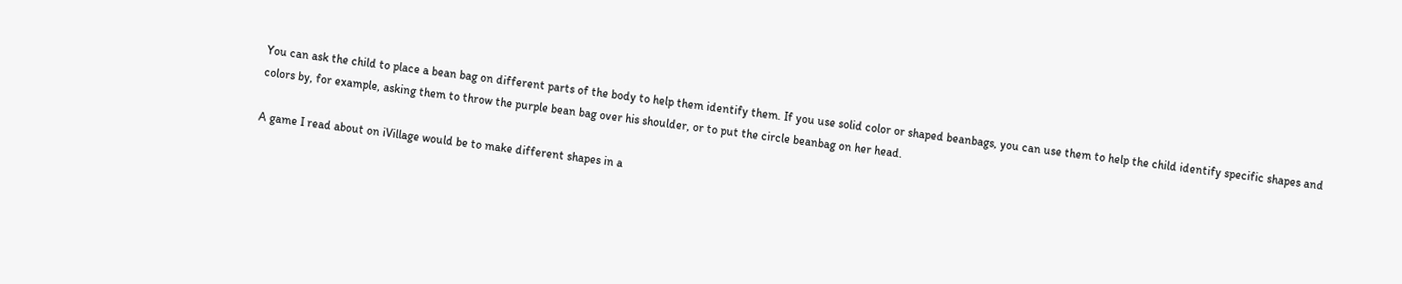You can ask the child to place a bean bag on different parts of the body to help them identify them. If you use solid color or shaped beanbags, you can use them to help the child identify specific shapes and colors by, for example, asking them to throw the purple bean bag over his shoulder, or to put the circle beanbag on her head.

A game I read about on iVillage would be to make different shapes in a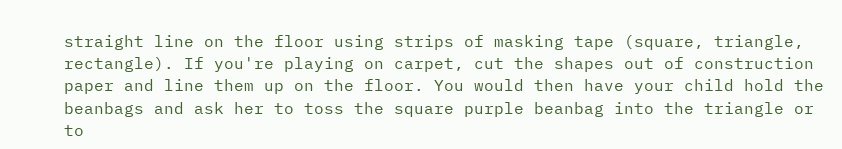straight line on the floor using strips of masking tape (square, triangle, rectangle). If you're playing on carpet, cut the shapes out of construction paper and line them up on the floor. You would then have your child hold the beanbags and ask her to toss the square purple beanbag into the triangle or to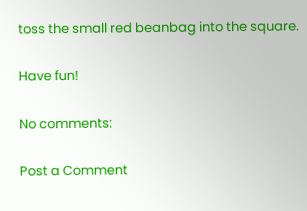toss the small red beanbag into the square.

Have fun!

No comments:

Post a Comment